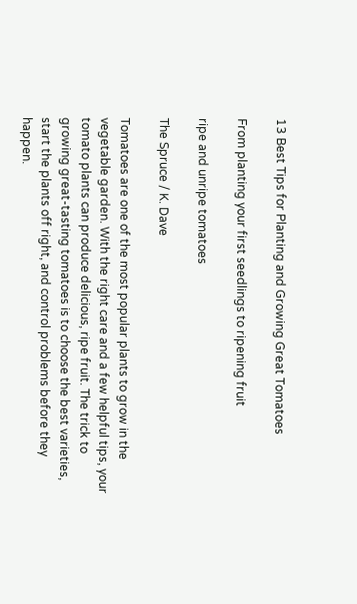13 Best Tips for Planting and Growing Great Tomatoes

From planting your first seedlings to ripening fruit

ripe and unripe tomatoes

The Spruce / K. Dave

Tomatoes are one of the most popular plants to grow in the vegetable garden. With the right care and a few helpful tips, your tomato plants can produce delicious, ripe fruit. The trick to growing great-tasting tomatoes is to choose the best varieties, start the plants off right, and control problems before they happen.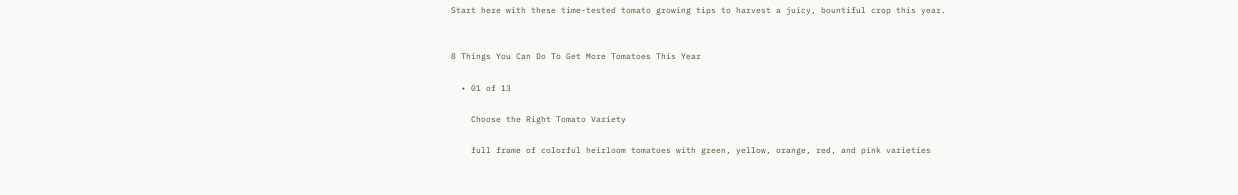Start here with these time-tested tomato growing tips to harvest a juicy, bountiful crop this year.


8 Things You Can Do To Get More Tomatoes This Year

  • 01 of 13

    Choose the Right Tomato Variety

    full frame of colorful heirloom tomatoes with green, yellow, orange, red, and pink varieties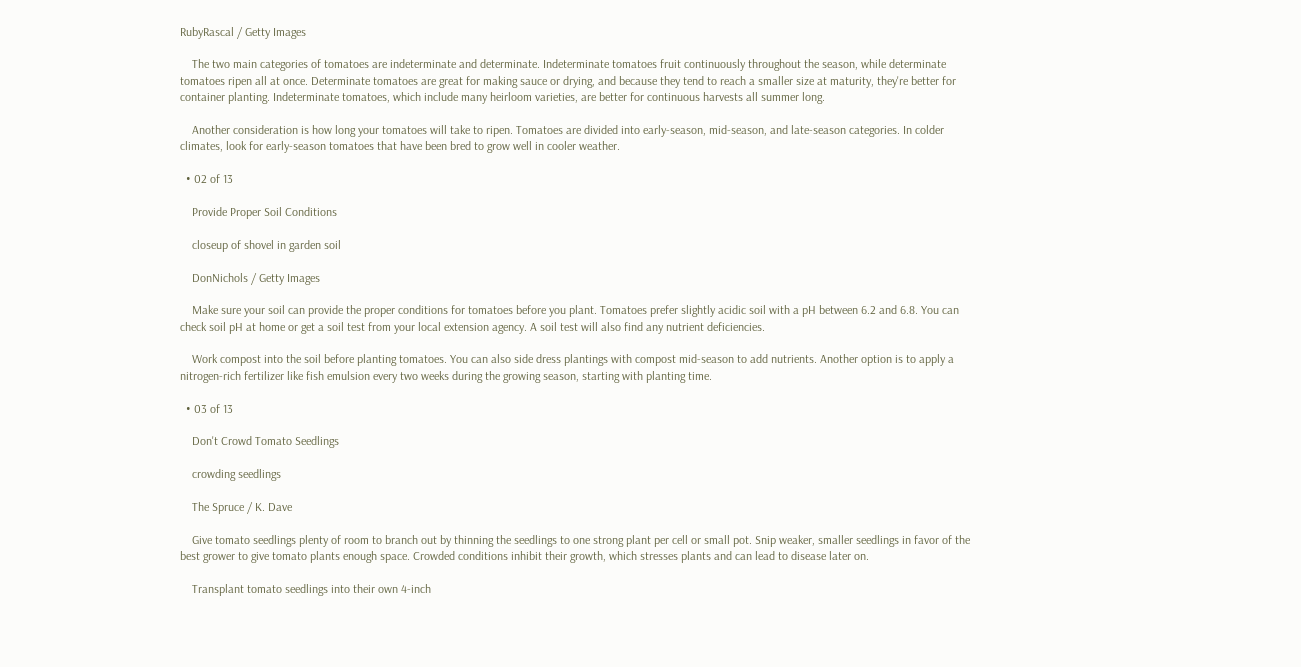RubyRascal / Getty Images

    The two main categories of tomatoes are indeterminate and determinate. Indeterminate tomatoes fruit continuously throughout the season, while determinate tomatoes ripen all at once. Determinate tomatoes are great for making sauce or drying, and because they tend to reach a smaller size at maturity, they're better for container planting. Indeterminate tomatoes, which include many heirloom varieties, are better for continuous harvests all summer long.

    Another consideration is how long your tomatoes will take to ripen. Tomatoes are divided into early-season, mid-season, and late-season categories. In colder climates, look for early-season tomatoes that have been bred to grow well in cooler weather.

  • 02 of 13

    Provide Proper Soil Conditions

    closeup of shovel in garden soil

    DonNichols / Getty Images

    Make sure your soil can provide the proper conditions for tomatoes before you plant. Tomatoes prefer slightly acidic soil with a pH between 6.2 and 6.8. You can check soil pH at home or get a soil test from your local extension agency. A soil test will also find any nutrient deficiencies.

    Work compost into the soil before planting tomatoes. You can also side dress plantings with compost mid-season to add nutrients. Another option is to apply a nitrogen-rich fertilizer like fish emulsion every two weeks during the growing season, starting with planting time.

  • 03 of 13

    Don't Crowd Tomato Seedlings

    crowding seedlings

    The Spruce / K. Dave

    Give tomato seedlings plenty of room to branch out by thinning the seedlings to one strong plant per cell or small pot. Snip weaker, smaller seedlings in favor of the best grower to give tomato plants enough space. Crowded conditions inhibit their growth, which stresses plants and can lead to disease later on.

    Transplant tomato seedlings into their own 4-inch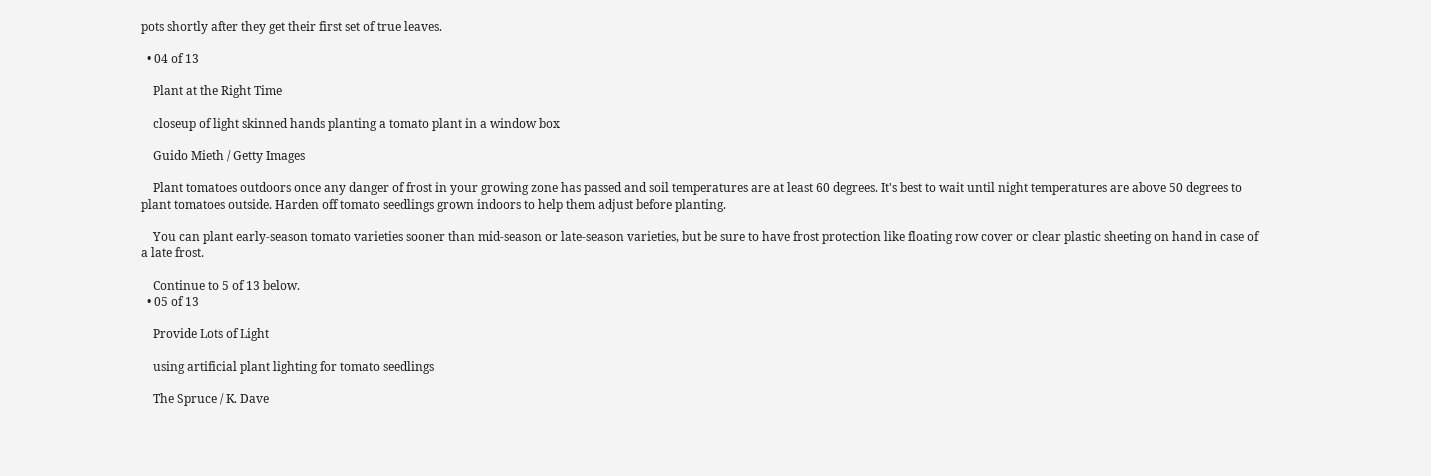pots shortly after they get their first set of true leaves.

  • 04 of 13

    Plant at the Right Time

    closeup of light skinned hands planting a tomato plant in a window box

    Guido Mieth / Getty Images

    Plant tomatoes outdoors once any danger of frost in your growing zone has passed and soil temperatures are at least 60 degrees. It's best to wait until night temperatures are above 50 degrees to plant tomatoes outside. Harden off tomato seedlings grown indoors to help them adjust before planting.

    You can plant early-season tomato varieties sooner than mid-season or late-season varieties, but be sure to have frost protection like floating row cover or clear plastic sheeting on hand in case of a late frost.

    Continue to 5 of 13 below.
  • 05 of 13

    Provide Lots of Light

    using artificial plant lighting for tomato seedlings

    The Spruce / K. Dave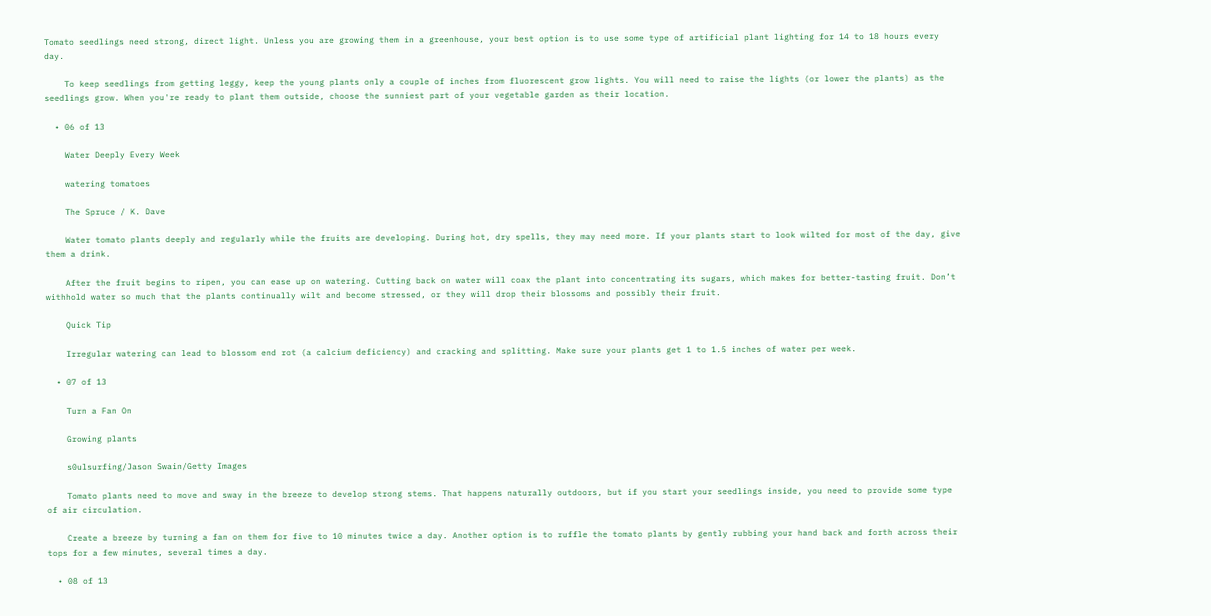Tomato seedlings need strong, direct light. Unless you are growing them in a greenhouse, your best option is to use some type of artificial plant lighting for 14 to 18 hours every day.

    To keep seedlings from getting leggy, keep the young plants only a couple of inches from fluorescent grow lights. You will need to raise the lights (or lower the plants) as the seedlings grow. When you're ready to plant them outside, choose the sunniest part of your vegetable garden as their location.

  • 06 of 13

    Water Deeply Every Week

    watering tomatoes

    The Spruce / K. Dave

    Water tomato plants deeply and regularly while the fruits are developing. During hot, dry spells, they may need more. If your plants start to look wilted for most of the day, give them a drink.

    After the fruit begins to ripen, you can ease up on watering. Cutting back on water will coax the plant into concentrating its sugars, which makes for better-tasting fruit. Don’t withhold water so much that the plants continually wilt and become stressed, or they will drop their blossoms and possibly their fruit.

    Quick Tip

    Irregular watering can lead to blossom end rot (a calcium deficiency) and cracking and splitting. Make sure your plants get 1 to 1.5 inches of water per week.

  • 07 of 13

    Turn a Fan On

    Growing plants

    s0ulsurfing/Jason Swain/Getty Images

    Tomato plants need to move and sway in the breeze to develop strong stems. That happens naturally outdoors, but if you start your seedlings inside, you need to provide some type of air circulation.

    Create a breeze by turning a fan on them for five to 10 minutes twice a day. Another option is to ruffle the tomato plants by gently rubbing your hand back and forth across their tops for a few minutes, several times a day.

  • 08 of 13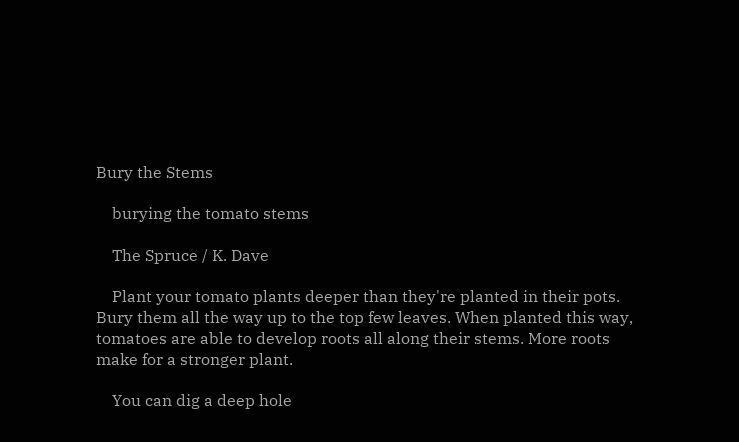Bury the Stems

    burying the tomato stems

    The Spruce / K. Dave

    Plant your tomato plants deeper than they're planted in their pots. Bury them all the way up to the top few leaves. When planted this way, tomatoes are able to develop roots all along their stems. More roots make for a stronger plant.

    You can dig a deep hole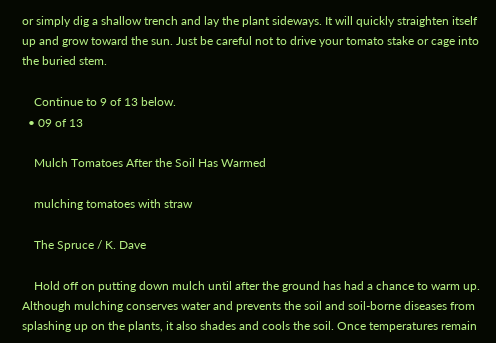or simply dig a shallow trench and lay the plant sideways. It will quickly straighten itself up and grow toward the sun. Just be careful not to drive your tomato stake or cage into the buried stem.

    Continue to 9 of 13 below.
  • 09 of 13

    Mulch Tomatoes After the Soil Has Warmed

    mulching tomatoes with straw

    The Spruce / K. Dave

    Hold off on putting down mulch until after the ground has had a chance to warm up. Although mulching conserves water and prevents the soil and soil-borne diseases from splashing up on the plants, it also shades and cools the soil. Once temperatures remain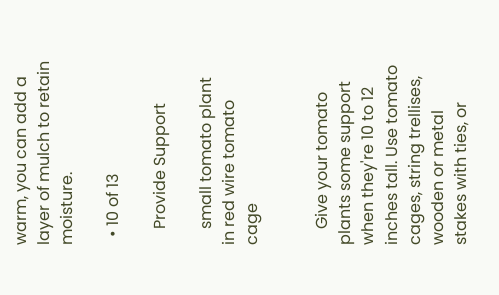warm, you can add a layer of mulch to retain moisture.

  • 10 of 13

    Provide Support

    small tomato plant in red wire tomato cage


    Give your tomato plants some support when they're 10 to 12 inches tall. Use tomato cages, string trellises, wooden or metal stakes with ties, or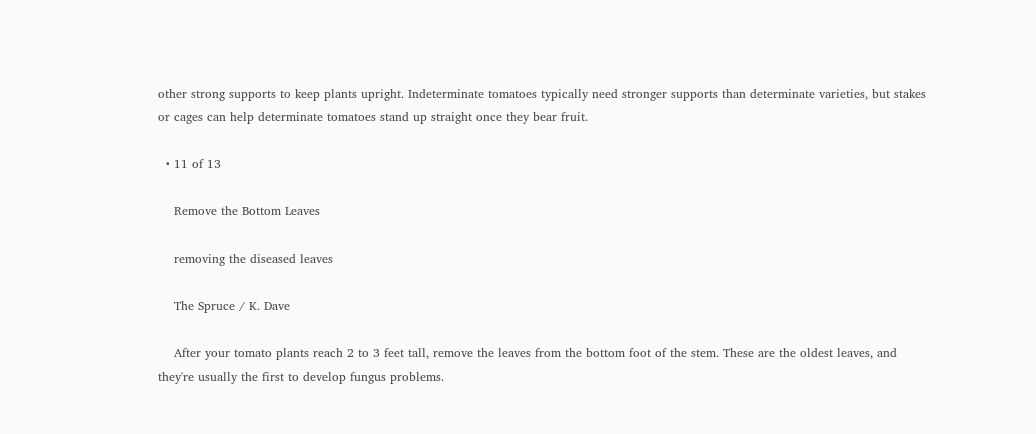other strong supports to keep plants upright. Indeterminate tomatoes typically need stronger supports than determinate varieties, but stakes or cages can help determinate tomatoes stand up straight once they bear fruit.

  • 11 of 13

    Remove the Bottom Leaves

    removing the diseased leaves

    The Spruce / K. Dave

    After your tomato plants reach 2 to 3 feet tall, remove the leaves from the bottom foot of the stem. These are the oldest leaves, and they're usually the first to develop fungus problems.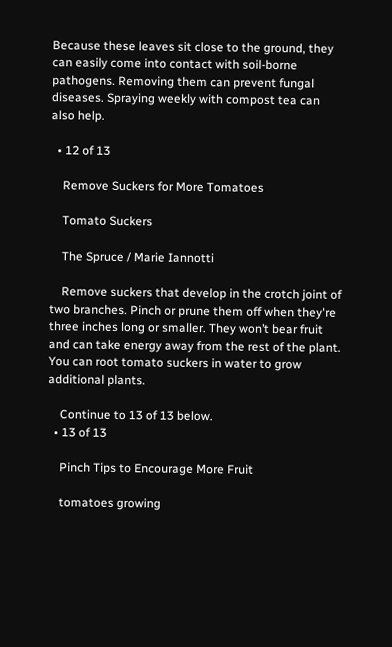Because these leaves sit close to the ground, they can easily come into contact with soil-borne pathogens. Removing them can prevent fungal diseases. Spraying weekly with compost tea can also help.

  • 12 of 13

    Remove Suckers for More Tomatoes

    Tomato Suckers

    The Spruce / Marie Iannotti

    Remove suckers that develop in the crotch joint of two branches. Pinch or prune them off when they're three inches long or smaller. They won’t bear fruit and can take energy away from the rest of the plant. You can root tomato suckers in water to grow additional plants.

    Continue to 13 of 13 below.
  • 13 of 13

    Pinch Tips to Encourage More Fruit

    tomatoes growing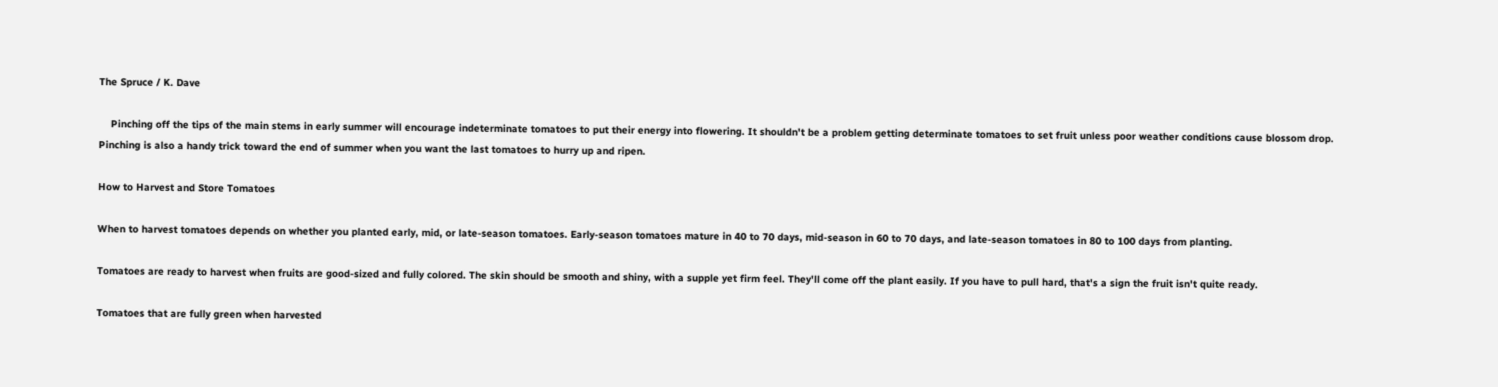The Spruce / K. Dave

    Pinching off the tips of the main stems in early summer will encourage indeterminate tomatoes to put their energy into flowering. It shouldn't be a problem getting determinate tomatoes to set fruit unless poor weather conditions cause blossom drop. Pinching is also a handy trick toward the end of summer when you want the last tomatoes to hurry up and ripen.

How to Harvest and Store Tomatoes

When to harvest tomatoes depends on whether you planted early, mid, or late-season tomatoes. Early-season tomatoes mature in 40 to 70 days, mid-season in 60 to 70 days, and late-season tomatoes in 80 to 100 days from planting.

Tomatoes are ready to harvest when fruits are good-sized and fully colored. The skin should be smooth and shiny, with a supple yet firm feel. They'll come off the plant easily. If you have to pull hard, that's a sign the fruit isn't quite ready.

Tomatoes that are fully green when harvested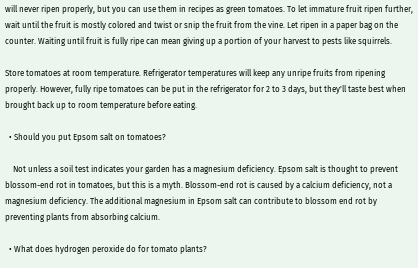will never ripen properly, but you can use them in recipes as green tomatoes. To let immature fruit ripen further, wait until the fruit is mostly colored and twist or snip the fruit from the vine. Let ripen in a paper bag on the counter. Waiting until fruit is fully ripe can mean giving up a portion of your harvest to pests like squirrels.

Store tomatoes at room temperature. Refrigerator temperatures will keep any unripe fruits from ripening properly. However, fully ripe tomatoes can be put in the refrigerator for 2 to 3 days, but they'll taste best when brought back up to room temperature before eating.

  • Should you put Epsom salt on tomatoes?

    Not unless a soil test indicates your garden has a magnesium deficiency. Epsom salt is thought to prevent blossom-end rot in tomatoes, but this is a myth. Blossom-end rot is caused by a calcium deficiency, not a magnesium deficiency. The additional magnesium in Epsom salt can contribute to blossom end rot by preventing plants from absorbing calcium.

  • What does hydrogen peroxide do for tomato plants?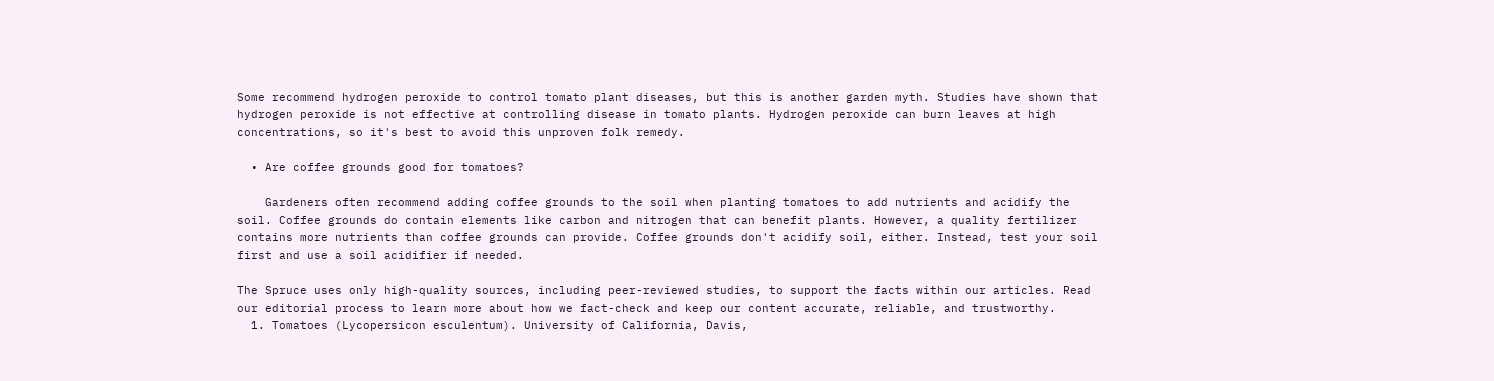Some recommend hydrogen peroxide to control tomato plant diseases, but this is another garden myth. Studies have shown that hydrogen peroxide is not effective at controlling disease in tomato plants. Hydrogen peroxide can burn leaves at high concentrations, so it's best to avoid this unproven folk remedy.

  • Are coffee grounds good for tomatoes?

    Gardeners often recommend adding coffee grounds to the soil when planting tomatoes to add nutrients and acidify the soil. Coffee grounds do contain elements like carbon and nitrogen that can benefit plants. However, a quality fertilizer contains more nutrients than coffee grounds can provide. Coffee grounds don't acidify soil, either. Instead, test your soil first and use a soil acidifier if needed.

The Spruce uses only high-quality sources, including peer-reviewed studies, to support the facts within our articles. Read our editorial process to learn more about how we fact-check and keep our content accurate, reliable, and trustworthy.
  1. Tomatoes (Lycopersicon esculentum). University of California, Davis,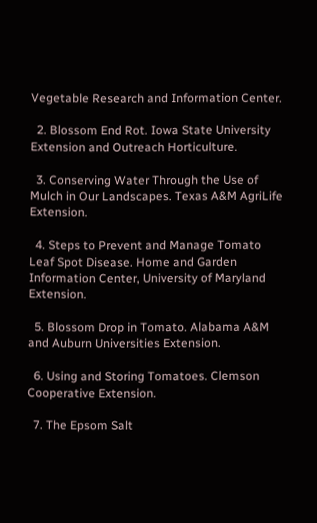Vegetable Research and Information Center.

  2. Blossom End Rot. Iowa State University Extension and Outreach Horticulture.

  3. Conserving Water Through the Use of Mulch in Our Landscapes. Texas A&M AgriLife Extension.

  4. Steps to Prevent and Manage Tomato Leaf Spot Disease. Home and Garden Information Center, University of Maryland Extension.

  5. Blossom Drop in Tomato. Alabama A&M and Auburn Universities Extension.

  6. Using and Storing Tomatoes. Clemson Cooperative Extension.

  7. The Epsom Salt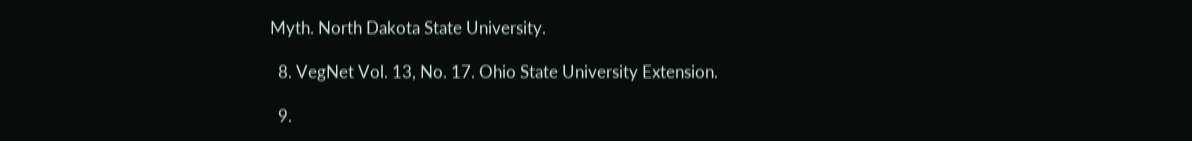Myth. North Dakota State University.

  8. VegNet Vol. 13, No. 17. Ohio State University Extension.

  9.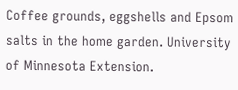Coffee grounds, eggshells and Epsom salts in the home garden. University of Minnesota Extension.